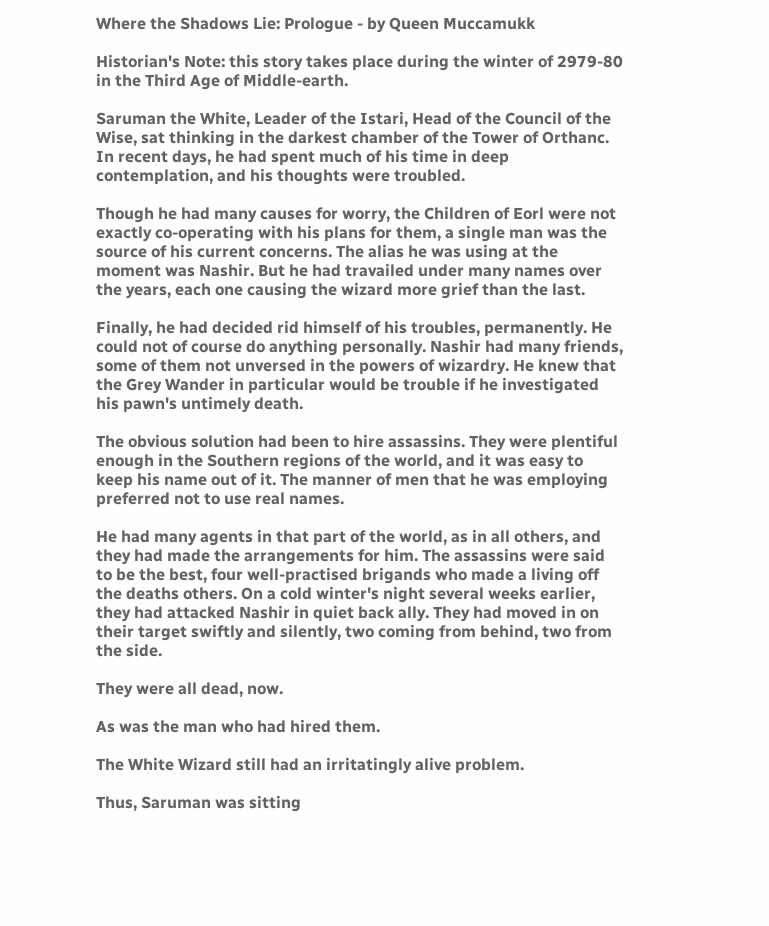Where the Shadows Lie: Prologue - by Queen Muccamukk

Historian's Note: this story takes place during the winter of 2979-80 in the Third Age of Middle-earth.

Saruman the White, Leader of the Istari, Head of the Council of the Wise, sat thinking in the darkest chamber of the Tower of Orthanc. In recent days, he had spent much of his time in deep contemplation, and his thoughts were troubled.

Though he had many causes for worry, the Children of Eorl were not exactly co-operating with his plans for them, a single man was the source of his current concerns. The alias he was using at the moment was Nashir. But he had travailed under many names over the years, each one causing the wizard more grief than the last.

Finally, he had decided rid himself of his troubles, permanently. He could not of course do anything personally. Nashir had many friends, some of them not unversed in the powers of wizardry. He knew that the Grey Wander in particular would be trouble if he investigated his pawn's untimely death.

The obvious solution had been to hire assassins. They were plentiful enough in the Southern regions of the world, and it was easy to keep his name out of it. The manner of men that he was employing preferred not to use real names.

He had many agents in that part of the world, as in all others, and they had made the arrangements for him. The assassins were said to be the best, four well-practised brigands who made a living off the deaths others. On a cold winter's night several weeks earlier, they had attacked Nashir in quiet back ally. They had moved in on their target swiftly and silently, two coming from behind, two from the side.

They were all dead, now.

As was the man who had hired them.

The White Wizard still had an irritatingly alive problem.

Thus, Saruman was sitting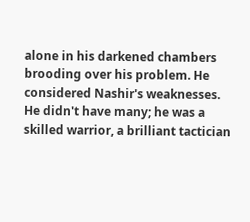alone in his darkened chambers brooding over his problem. He considered Nashir's weaknesses. He didn't have many; he was a skilled warrior, a brilliant tactician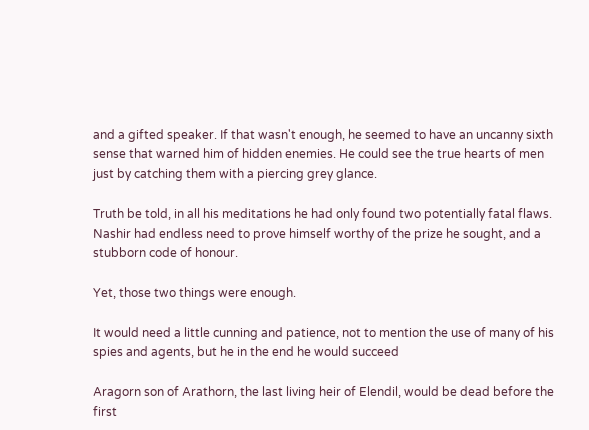and a gifted speaker. If that wasn't enough, he seemed to have an uncanny sixth sense that warned him of hidden enemies. He could see the true hearts of men just by catching them with a piercing grey glance.

Truth be told, in all his meditations he had only found two potentially fatal flaws. Nashir had endless need to prove himself worthy of the prize he sought, and a stubborn code of honour.

Yet, those two things were enough.

It would need a little cunning and patience, not to mention the use of many of his spies and agents, but he in the end he would succeed

Aragorn son of Arathorn, the last living heir of Elendil, would be dead before the first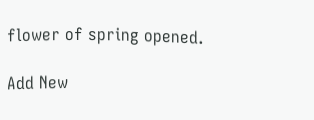flower of spring opened.

Add New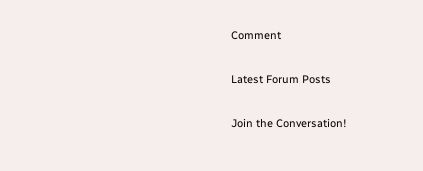Comment

Latest Forum Posts

Join the Conversation!